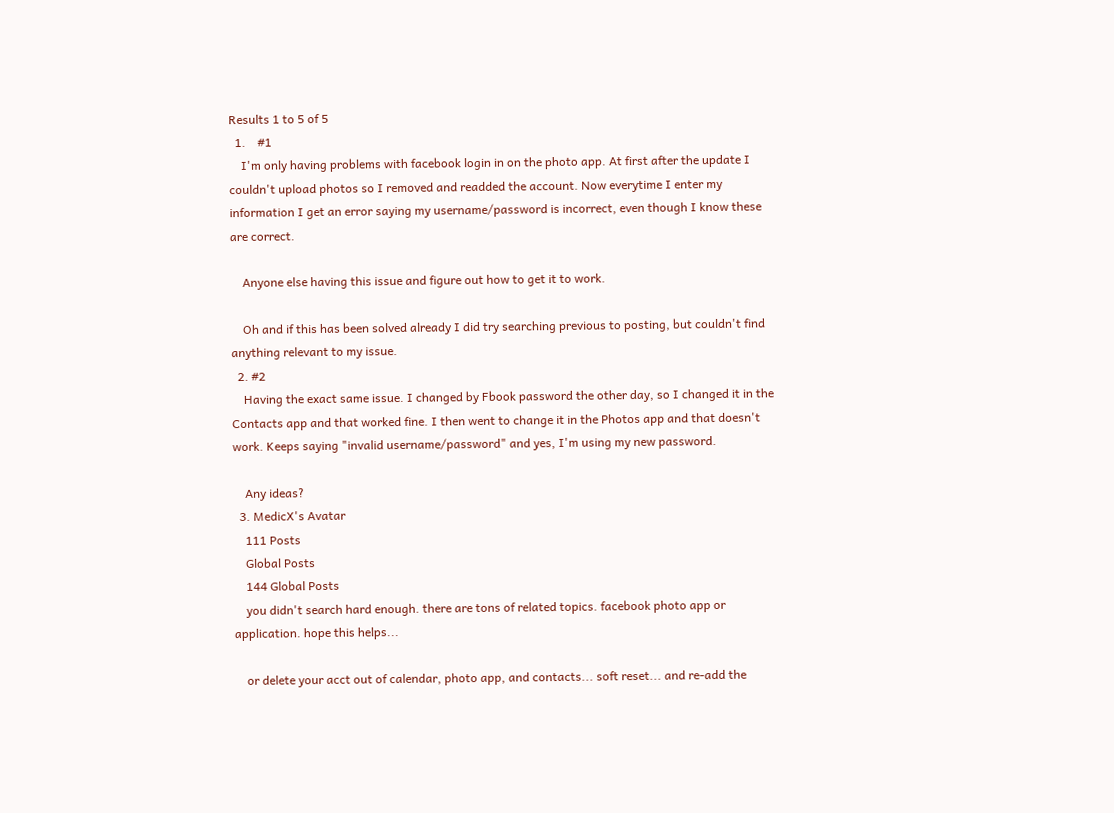Results 1 to 5 of 5
  1.    #1
    I'm only having problems with facebook login in on the photo app. At first after the update I couldn't upload photos so I removed and readded the account. Now everytime I enter my information I get an error saying my username/password is incorrect, even though I know these are correct.

    Anyone else having this issue and figure out how to get it to work.

    Oh and if this has been solved already I did try searching previous to posting, but couldn't find anything relevant to my issue.
  2. #2
    Having the exact same issue. I changed by Fbook password the other day, so I changed it in the Contacts app and that worked fine. I then went to change it in the Photos app and that doesn't work. Keeps saying "invalid username/password" and yes, I'm using my new password.

    Any ideas?
  3. MedicX's Avatar
    111 Posts
    Global Posts
    144 Global Posts
    you didn't search hard enough. there are tons of related topics. facebook photo app or application. hope this helps...

    or delete your acct out of calendar, photo app, and contacts... soft reset... and re-add the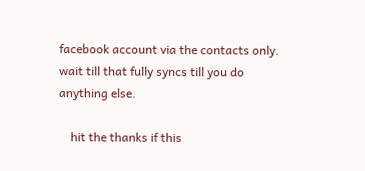facebook account via the contacts only. wait till that fully syncs till you do anything else.

    hit the thanks if this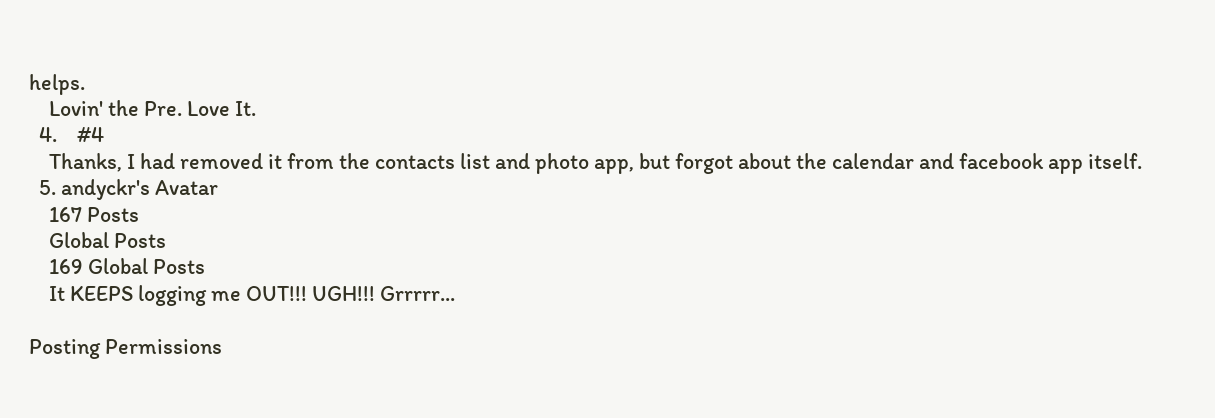helps.
    Lovin' the Pre. Love It.
  4.    #4
    Thanks, I had removed it from the contacts list and photo app, but forgot about the calendar and facebook app itself.
  5. andyckr's Avatar
    167 Posts
    Global Posts
    169 Global Posts
    It KEEPS logging me OUT!!! UGH!!! Grrrrr...

Posting Permissions